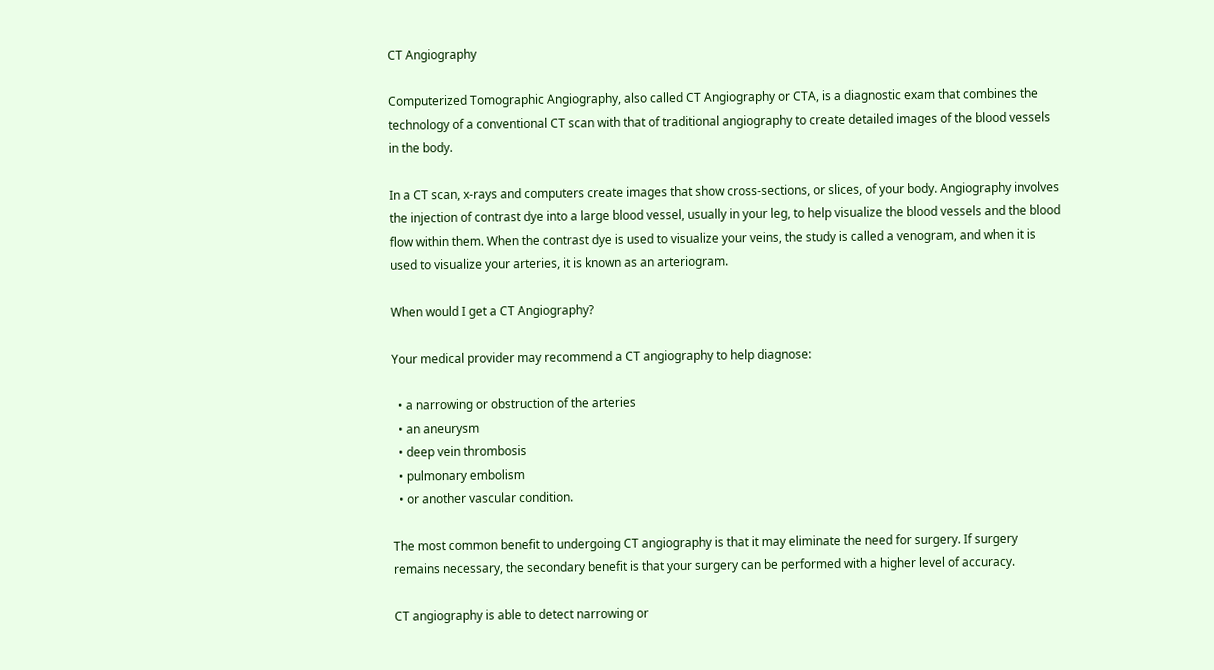CT Angiography

Computerized Tomographic Angiography, also called CT Angiography or CTA, is a diagnostic exam that combines the technology of a conventional CT scan with that of traditional angiography to create detailed images of the blood vessels in the body.

In a CT scan, x-rays and computers create images that show cross-sections, or slices, of your body. Angiography involves the injection of contrast dye into a large blood vessel, usually in your leg, to help visualize the blood vessels and the blood flow within them. When the contrast dye is used to visualize your veins, the study is called a venogram, and when it is used to visualize your arteries, it is known as an arteriogram.

When would I get a CT Angiography?

Your medical provider may recommend a CT angiography to help diagnose:

  • a narrowing or obstruction of the arteries
  • an aneurysm
  • deep vein thrombosis
  • pulmonary embolism
  • or another vascular condition.

The most common benefit to undergoing CT angiography is that it may eliminate the need for surgery. If surgery remains necessary, the secondary benefit is that your surgery can be performed with a higher level of accuracy.

CT angiography is able to detect narrowing or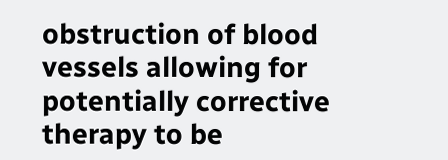obstruction of blood vessels allowing for potentially corrective therapy to be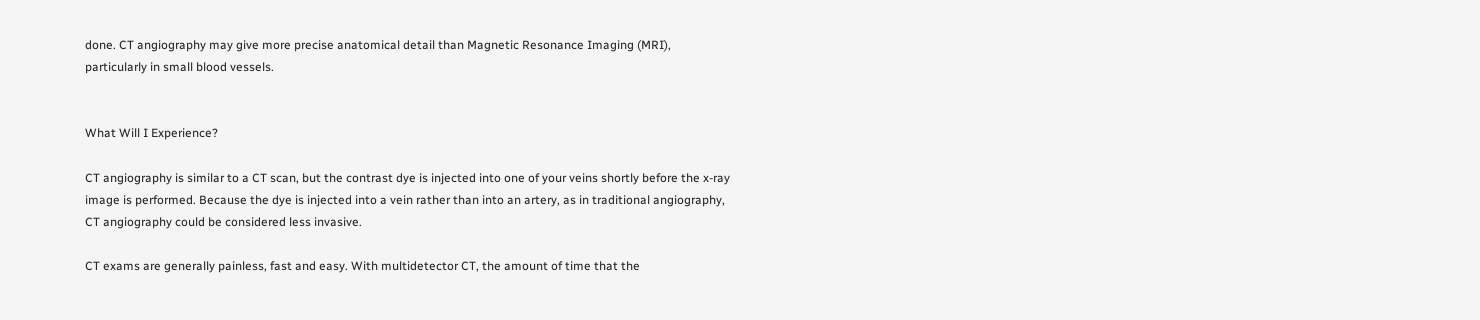done. CT angiography may give more precise anatomical detail than Magnetic Resonance Imaging (MRI), particularly in small blood vessels.


What Will I Experience?

CT angiography is similar to a CT scan, but the contrast dye is injected into one of your veins shortly before the x-ray image is performed. Because the dye is injected into a vein rather than into an artery, as in traditional angiography, CT angiography could be considered less invasive.

CT exams are generally painless, fast and easy. With multidetector CT, the amount of time that the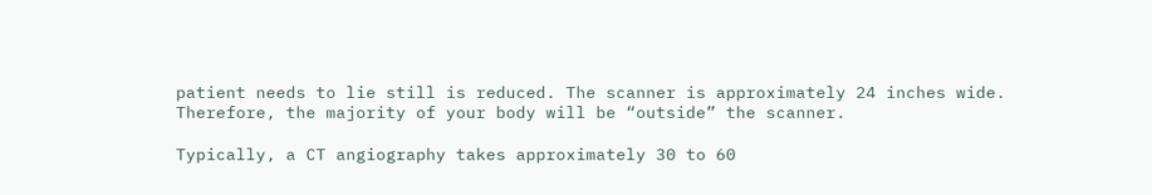patient needs to lie still is reduced. The scanner is approximately 24 inches wide. Therefore, the majority of your body will be “outside” the scanner.

Typically, a CT angiography takes approximately 30 to 60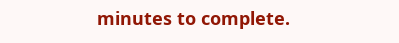minutes to complete.